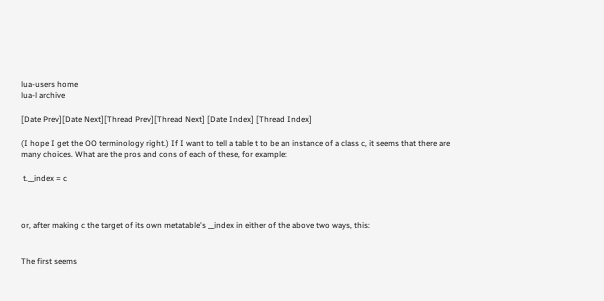lua-users home
lua-l archive

[Date Prev][Date Next][Thread Prev][Thread Next] [Date Index] [Thread Index]

(I hope I get the OO terminology right.) If I want to tell a table t to be an instance of a class c, it seems that there are many choices. What are the pros and cons of each of these, for example:

 t.__index = c



or, after making c the target of its own metatable's __index in either of the above two ways, this:


The first seems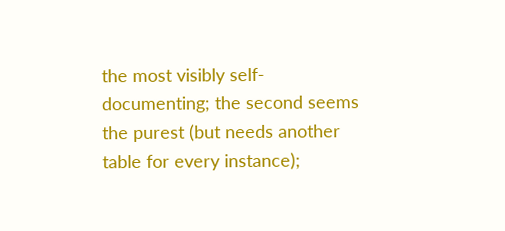the most visibly self-documenting; the second seems the purest (but needs another table for every instance);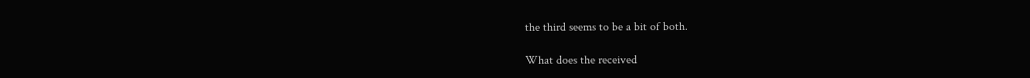the third seems to be a bit of both.

What does the received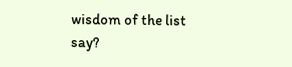wisdom of the list say?